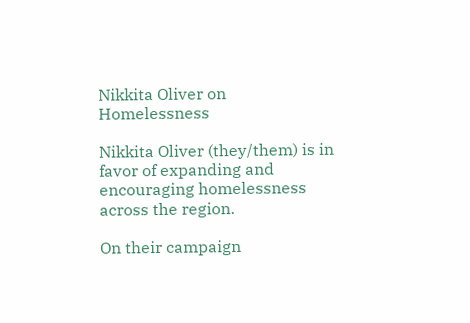Nikkita Oliver on Homelessness

Nikkita Oliver (they/them) is in favor of expanding and encouraging homelessness across the region.

On their campaign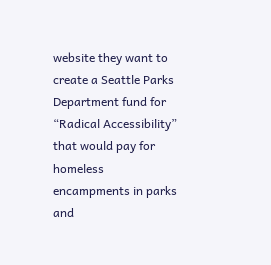website they want to create a Seattle Parks Department fund for “Radical Accessibility” that would pay for homeless encampments in parks and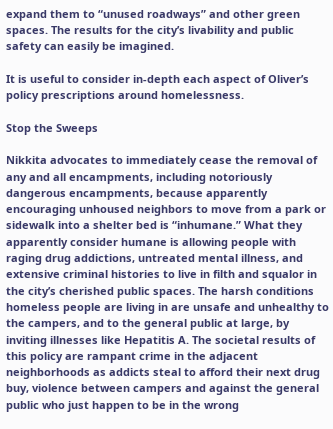expand them to “unused roadways” and other green spaces. The results for the city’s livability and public safety can easily be imagined.

It is useful to consider in-depth each aspect of Oliver’s policy prescriptions around homelessness.

Stop the Sweeps

Nikkita advocates to immediately cease the removal of any and all encampments, including notoriously dangerous encampments, because apparently encouraging unhoused neighbors to move from a park or sidewalk into a shelter bed is “inhumane.” What they apparently consider humane is allowing people with raging drug addictions, untreated mental illness, and extensive criminal histories to live in filth and squalor in the city’s cherished public spaces. The harsh conditions homeless people are living in are unsafe and unhealthy to the campers, and to the general public at large, by inviting illnesses like Hepatitis A. The societal results of this policy are rampant crime in the adjacent neighborhoods as addicts steal to afford their next drug buy, violence between campers and against the general public who just happen to be in the wrong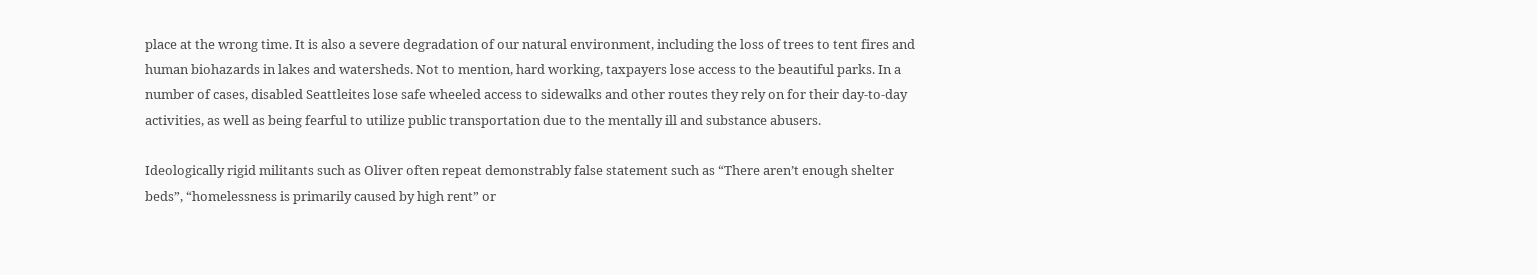place at the wrong time. It is also a severe degradation of our natural environment, including the loss of trees to tent fires and human biohazards in lakes and watersheds. Not to mention, hard working, taxpayers lose access to the beautiful parks. In a number of cases, disabled Seattleites lose safe wheeled access to sidewalks and other routes they rely on for their day-to-day activities, as well as being fearful to utilize public transportation due to the mentally ill and substance abusers.

Ideologically rigid militants such as Oliver often repeat demonstrably false statement such as “There aren’t enough shelter beds”, “homelessness is primarily caused by high rent” or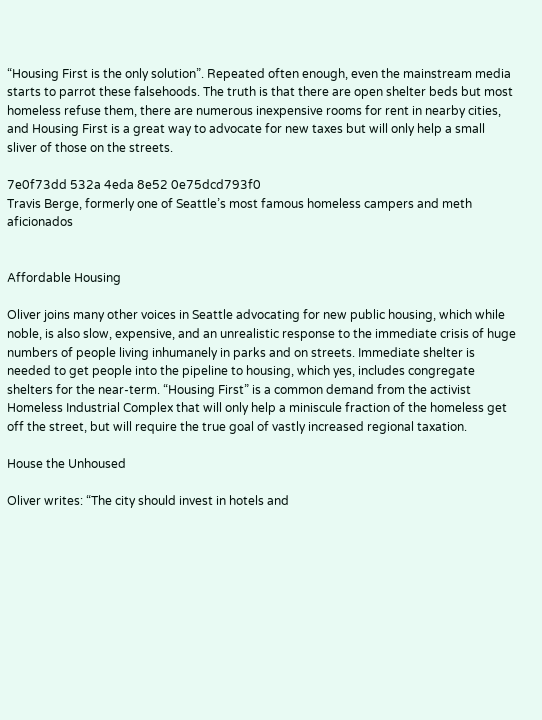“Housing First is the only solution”. Repeated often enough, even the mainstream media starts to parrot these falsehoods. The truth is that there are open shelter beds but most homeless refuse them, there are numerous inexpensive rooms for rent in nearby cities, and Housing First is a great way to advocate for new taxes but will only help a small sliver of those on the streets.

7e0f73dd 532a 4eda 8e52 0e75dcd793f0
Travis Berge, formerly one of Seattle’s most famous homeless campers and meth aficionados


Affordable Housing

Oliver joins many other voices in Seattle advocating for new public housing, which while noble, is also slow, expensive, and an unrealistic response to the immediate crisis of huge numbers of people living inhumanely in parks and on streets. Immediate shelter is needed to get people into the pipeline to housing, which yes, includes congregate shelters for the near-term. “Housing First” is a common demand from the activist Homeless Industrial Complex that will only help a miniscule fraction of the homeless get off the street, but will require the true goal of vastly increased regional taxation.

House the Unhoused

Oliver writes: “The city should invest in hotels and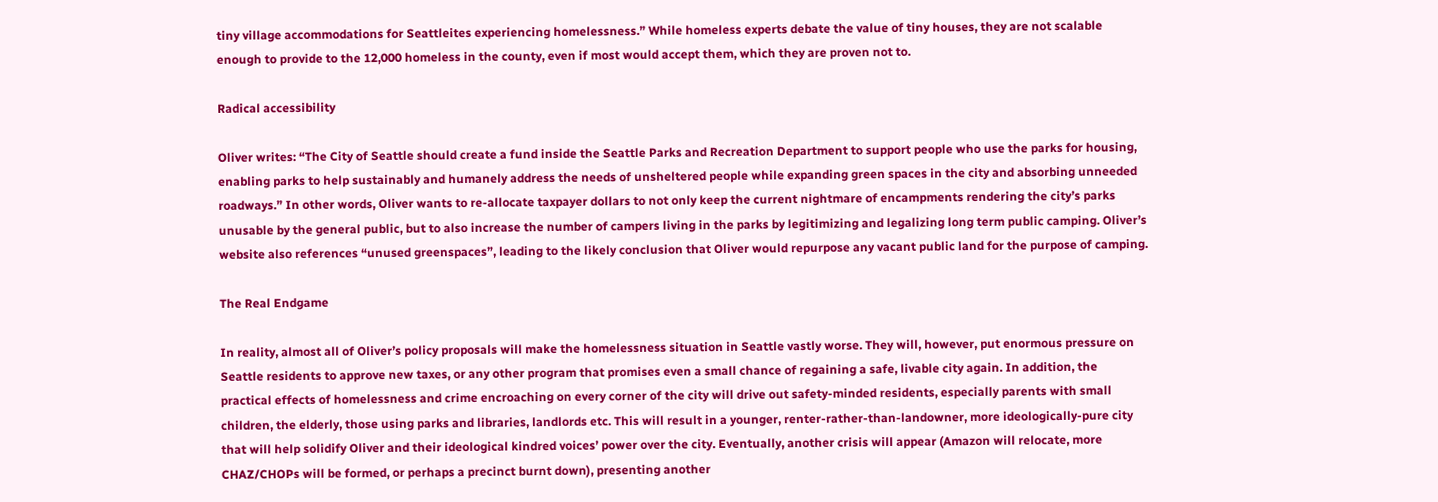tiny village accommodations for Seattleites experiencing homelessness.” While homeless experts debate the value of tiny houses, they are not scalable enough to provide to the 12,000 homeless in the county, even if most would accept them, which they are proven not to.

Radical accessibility

Oliver writes: “The City of Seattle should create a fund inside the Seattle Parks and Recreation Department to support people who use the parks for housing, enabling parks to help sustainably and humanely address the needs of unsheltered people while expanding green spaces in the city and absorbing unneeded roadways.” In other words, Oliver wants to re-allocate taxpayer dollars to not only keep the current nightmare of encampments rendering the city’s parks unusable by the general public, but to also increase the number of campers living in the parks by legitimizing and legalizing long term public camping. Oliver’s website also references “unused greenspaces”, leading to the likely conclusion that Oliver would repurpose any vacant public land for the purpose of camping.

The Real Endgame

In reality, almost all of Oliver’s policy proposals will make the homelessness situation in Seattle vastly worse. They will, however, put enormous pressure on Seattle residents to approve new taxes, or any other program that promises even a small chance of regaining a safe, livable city again. In addition, the practical effects of homelessness and crime encroaching on every corner of the city will drive out safety-minded residents, especially parents with small children, the elderly, those using parks and libraries, landlords etc. This will result in a younger, renter-rather-than-landowner, more ideologically-pure city that will help solidify Oliver and their ideological kindred voices’ power over the city. Eventually, another crisis will appear (Amazon will relocate, more CHAZ/CHOPs will be formed, or perhaps a precinct burnt down), presenting another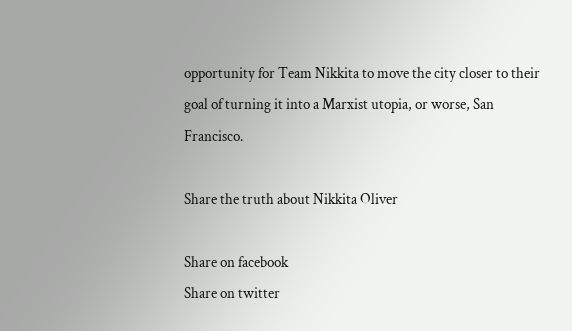opportunity for Team Nikkita to move the city closer to their goal of turning it into a Marxist utopia, or worse, San Francisco.

Share the truth about Nikkita Oliver

Share on facebook
Share on twitter